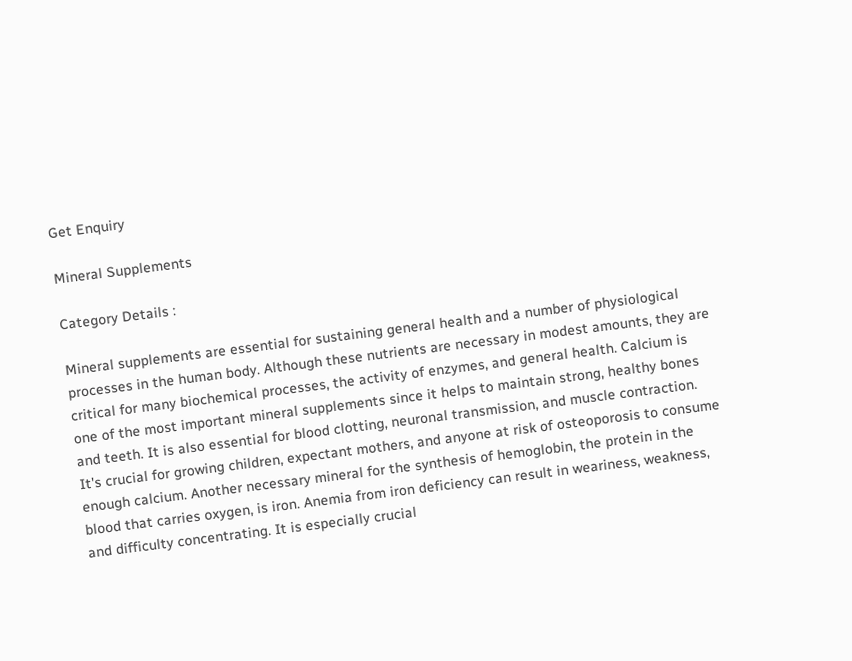Get Enquiry

Mineral Supplements

Category Details :

Mineral supplements are essential for sustaining general health and a number of physiological processes in the human body. Although these nutrients are necessary in modest amounts, they are critical for many biochemical processes, the activity of enzymes, and general health. Calcium is one of the most important mineral supplements since it helps to maintain strong, healthy bones and teeth. It is also essential for blood clotting, neuronal transmission, and muscle contraction. It's crucial for growing children, expectant mothers, and anyone at risk of osteoporosis to consume enough calcium. Another necessary mineral for the synthesis of hemoglobin, the protein in the blood that carries oxygen, is iron. Anemia from iron deficiency can result in weariness, weakness, and difficulty concentrating. It is especially crucial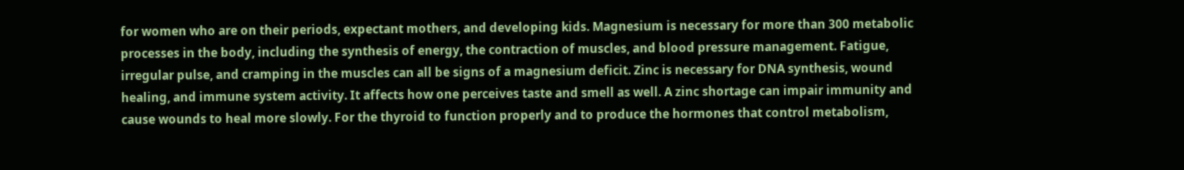for women who are on their periods, expectant mothers, and developing kids. Magnesium is necessary for more than 300 metabolic processes in the body, including the synthesis of energy, the contraction of muscles, and blood pressure management. Fatigue, irregular pulse, and cramping in the muscles can all be signs of a magnesium deficit. Zinc is necessary for DNA synthesis, wound healing, and immune system activity. It affects how one perceives taste and smell as well. A zinc shortage can impair immunity and cause wounds to heal more slowly. For the thyroid to function properly and to produce the hormones that control metabolism,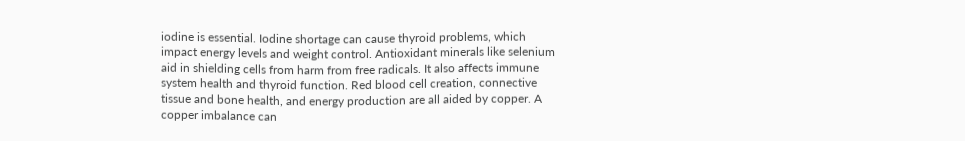iodine is essential. Iodine shortage can cause thyroid problems, which impact energy levels and weight control. Antioxidant minerals like selenium aid in shielding cells from harm from free radicals. It also affects immune system health and thyroid function. Red blood cell creation, connective tissue and bone health, and energy production are all aided by copper. A copper imbalance can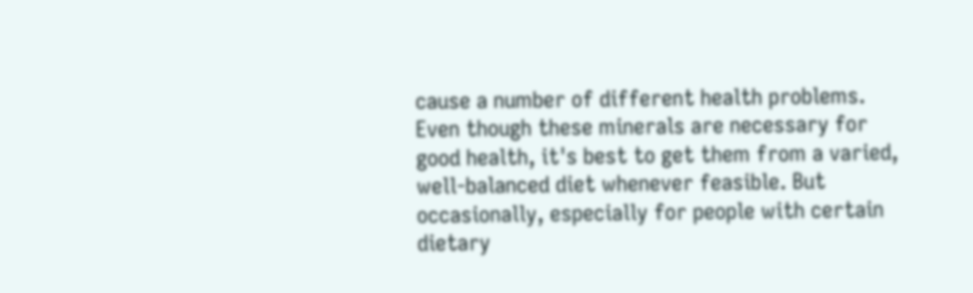cause a number of different health problems. Even though these minerals are necessary for good health, it's best to get them from a varied, well-balanced diet whenever feasible. But occasionally, especially for people with certain dietary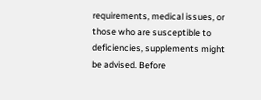requirements, medical issues, or those who are susceptible to deficiencies, supplements might be advised. Before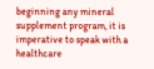beginning any mineral supplement program, it is imperative to speak with a healthcare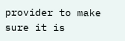provider to make sure it is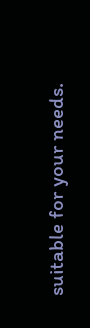suitable for your needs.